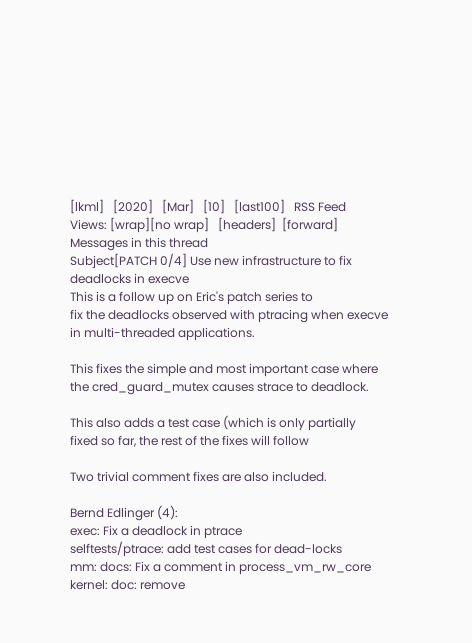[lkml]   [2020]   [Mar]   [10]   [last100]   RSS Feed
Views: [wrap][no wrap]   [headers]  [forward]
Messages in this thread
Subject[PATCH 0/4] Use new infrastructure to fix deadlocks in execve
This is a follow up on Eric's patch series to
fix the deadlocks observed with ptracing when execve
in multi-threaded applications.

This fixes the simple and most important case where
the cred_guard_mutex causes strace to deadlock.

This also adds a test case (which is only partially
fixed so far, the rest of the fixes will follow

Two trivial comment fixes are also included.

Bernd Edlinger (4):
exec: Fix a deadlock in ptrace
selftests/ptrace: add test cases for dead-locks
mm: docs: Fix a comment in process_vm_rw_core
kernel: doc: remove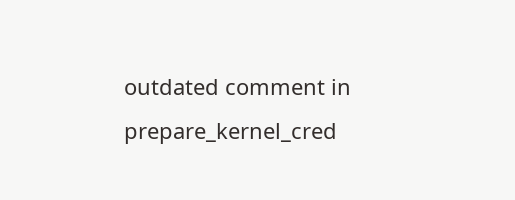outdated comment in prepare_kernel_cred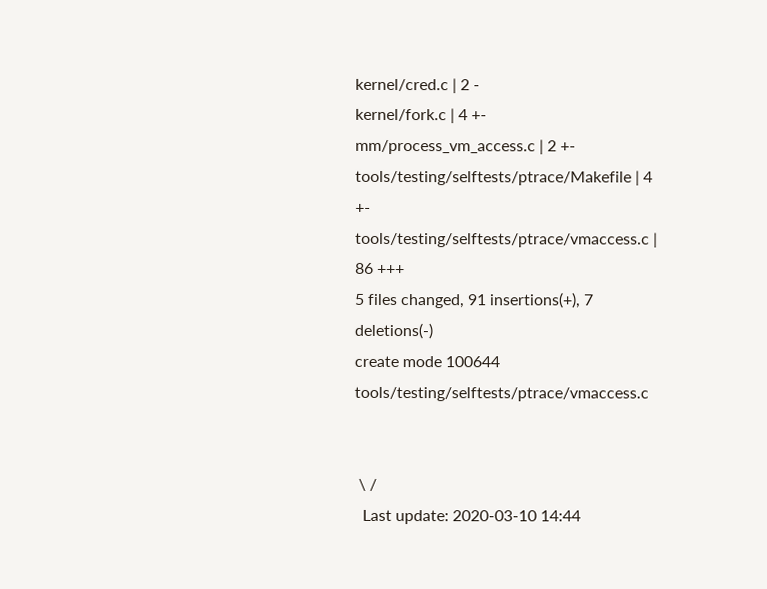kernel/cred.c | 2 -
kernel/fork.c | 4 +-
mm/process_vm_access.c | 2 +-
tools/testing/selftests/ptrace/Makefile | 4 +-
tools/testing/selftests/ptrace/vmaccess.c | 86 +++
5 files changed, 91 insertions(+), 7 deletions(-)
create mode 100644 tools/testing/selftests/ptrace/vmaccess.c


 \ /
  Last update: 2020-03-10 14:44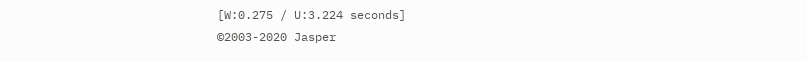[W:0.275 / U:3.224 seconds]
©2003-2020 Jasper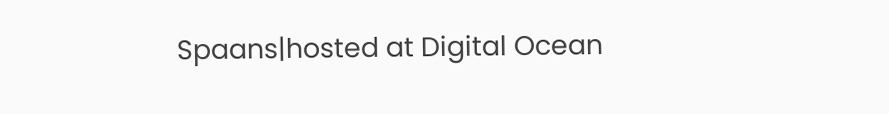Spaans|hosted at Digital Ocean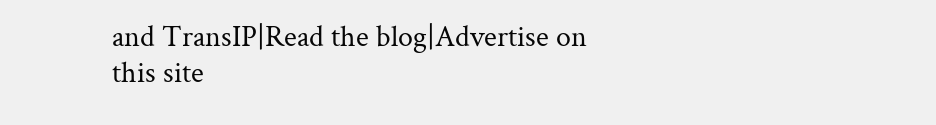and TransIP|Read the blog|Advertise on this site